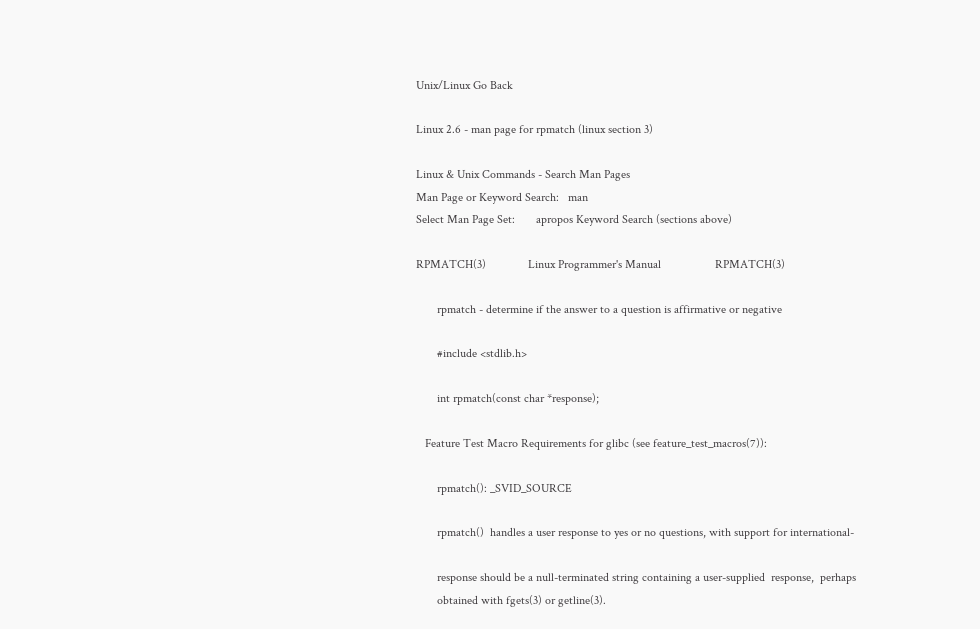Unix/Linux Go Back

Linux 2.6 - man page for rpmatch (linux section 3)

Linux & Unix Commands - Search Man Pages
Man Page or Keyword Search:   man
Select Man Page Set:       apropos Keyword Search (sections above)

RPMATCH(3)              Linux Programmer's Manual                  RPMATCH(3)

       rpmatch - determine if the answer to a question is affirmative or negative

       #include <stdlib.h>

       int rpmatch(const char *response);

   Feature Test Macro Requirements for glibc (see feature_test_macros(7)):

       rpmatch(): _SVID_SOURCE

       rpmatch()  handles a user response to yes or no questions, with support for international-

       response should be a null-terminated string containing a user-supplied  response,  perhaps
       obtained with fgets(3) or getline(3).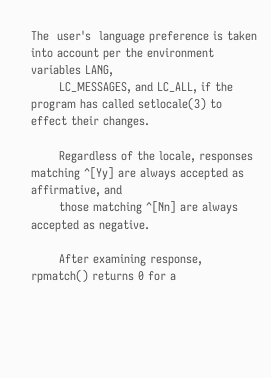The  user's  language preference is taken into account per the environment variables LANG,
       LC_MESSAGES, and LC_ALL, if the program has called setlocale(3) to effect their changes.

       Regardless of the locale, responses matching ^[Yy] are always accepted as affirmative, and
       those matching ^[Nn] are always accepted as negative.

       After examining response, rpmatch() returns 0 for a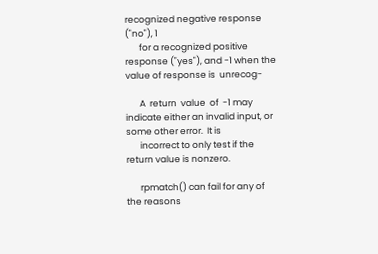recognized negative response ("no"), 1
       for a recognized positive response ("yes"), and -1 when the value of response is  unrecog-

       A  return  value  of  -1 may indicate either an invalid input, or some other error.  It is
       incorrect to only test if the return value is nonzero.

       rpmatch() can fail for any of the reasons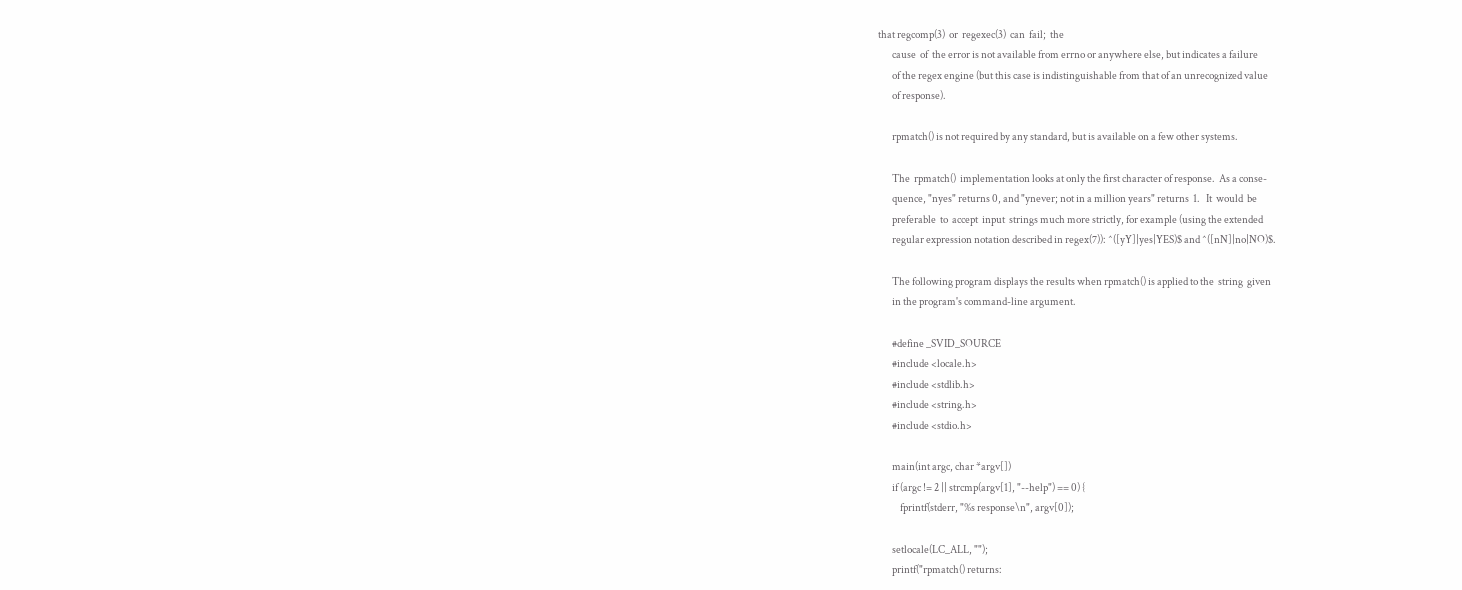that regcomp(3)  or  regexec(3)  can  fail;  the
       cause  of  the error is not available from errno or anywhere else, but indicates a failure
       of the regex engine (but this case is indistinguishable from that of an unrecognized value
       of response).

       rpmatch() is not required by any standard, but is available on a few other systems.

       The  rpmatch()  implementation looks at only the first character of response.  As a conse-
       quence, "nyes" returns 0, and "ynever; not in a million years" returns  1.   It  would  be
       preferable  to  accept  input  strings much more strictly, for example (using the extended
       regular expression notation described in regex(7)): ^([yY]|yes|YES)$ and ^([nN]|no|NO)$.

       The following program displays the results when rpmatch() is applied to the  string  given
       in the program's command-line argument.

       #define _SVID_SOURCE
       #include <locale.h>
       #include <stdlib.h>
       #include <string.h>
       #include <stdio.h>

       main(int argc, char *argv[])
       if (argc != 2 || strcmp(argv[1], "--help") == 0) {
           fprintf(stderr, "%s response\n", argv[0]);

       setlocale(LC_ALL, "");
       printf("rpmatch() returns: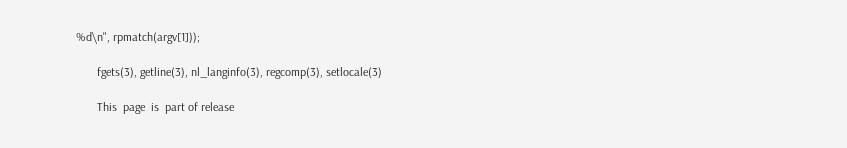%d\n", rpmatch(argv[1]));

       fgets(3), getline(3), nl_langinfo(3), regcomp(3), setlocale(3)

       This  page  is  part of release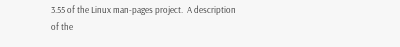3.55 of the Linux man-pages project.  A description of the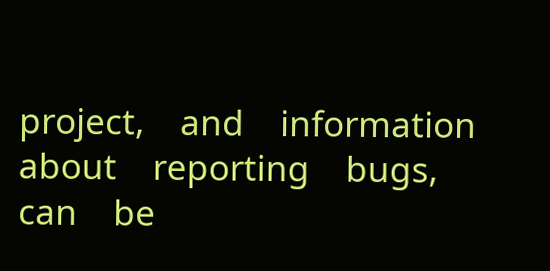project,    and    information    about    reporting    bugs,    can    be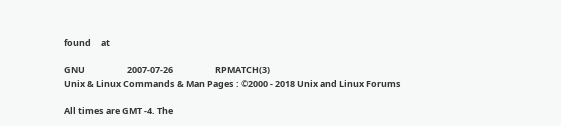found     at

GNU                     2007-07-26                     RPMATCH(3)
Unix & Linux Commands & Man Pages : ©2000 - 2018 Unix and Linux Forums

All times are GMT -4. The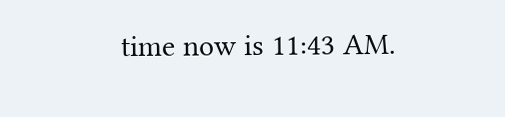time now is 11:43 AM.